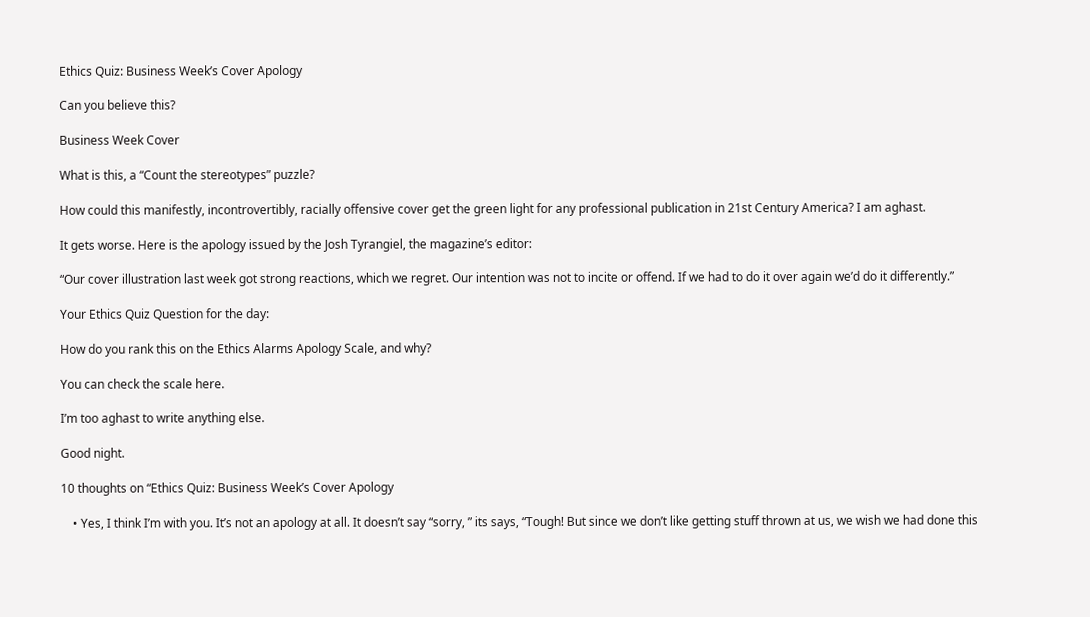Ethics Quiz: Business Week’s Cover Apology

Can you believe this?

Business Week Cover

What is this, a “Count the stereotypes” puzzle?

How could this manifestly, incontrovertibly, racially offensive cover get the green light for any professional publication in 21st Century America? I am aghast.

It gets worse. Here is the apology issued by the Josh Tyrangiel, the magazine’s editor:

“Our cover illustration last week got strong reactions, which we regret. Our intention was not to incite or offend. If we had to do it over again we’d do it differently.”

Your Ethics Quiz Question for the day:

How do you rank this on the Ethics Alarms Apology Scale, and why?

You can check the scale here.

I’m too aghast to write anything else.

Good night.

10 thoughts on “Ethics Quiz: Business Week’s Cover Apology

    • Yes, I think I’m with you. It’s not an apology at all. It doesn’t say “sorry, ” its says, “Tough! But since we don’t like getting stuff thrown at us, we wish we had done this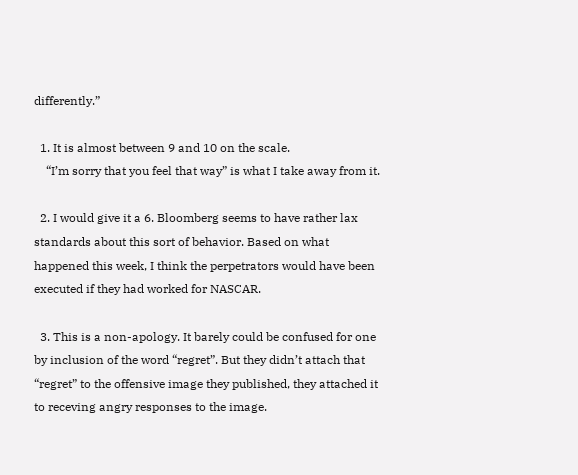differently.”

  1. It is almost between 9 and 10 on the scale.
    “I’m sorry that you feel that way” is what I take away from it.

  2. I would give it a 6. Bloomberg seems to have rather lax standards about this sort of behavior. Based on what happened this week, I think the perpetrators would have been executed if they had worked for NASCAR.

  3. This is a non-apology. It barely could be confused for one by inclusion of the word “regret”. But they didn’t attach that “regret” to the offensive image they published, they attached it to receving angry responses to the image.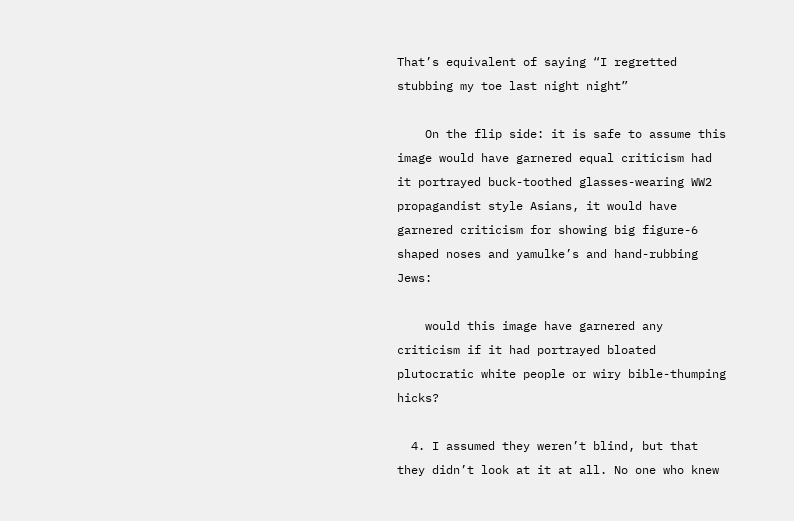That’s equivalent of saying “I regretted stubbing my toe last night night”

    On the flip side: it is safe to assume this image would have garnered equal criticism had it portrayed buck-toothed glasses-wearing WW2 propagandist style Asians, it would have garnered criticism for showing big figure-6 shaped noses and yamulke’s and hand-rubbing Jews:

    would this image have garnered any criticism if it had portrayed bloated plutocratic white people or wiry bible-thumping hicks?

  4. I assumed they weren’t blind, but that they didn’t look at it at all. No one who knew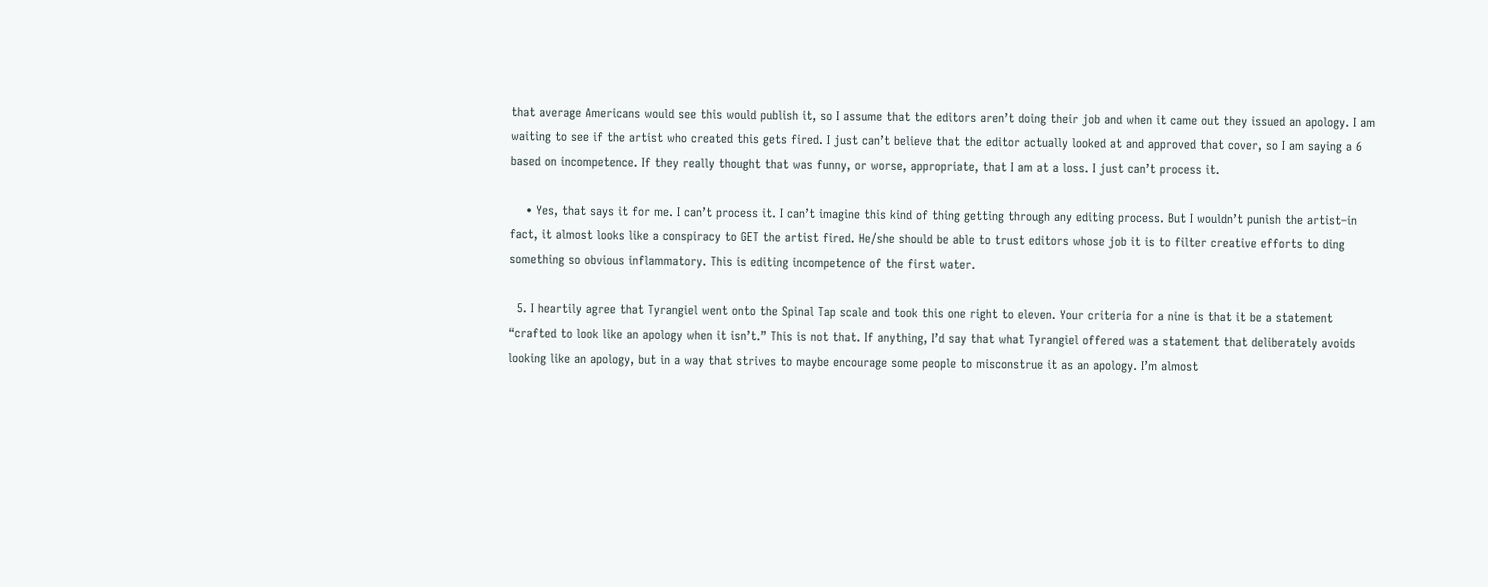that average Americans would see this would publish it, so I assume that the editors aren’t doing their job and when it came out they issued an apology. I am waiting to see if the artist who created this gets fired. I just can’t believe that the editor actually looked at and approved that cover, so I am saying a 6 based on incompetence. If they really thought that was funny, or worse, appropriate, that I am at a loss. I just can’t process it.

    • Yes, that says it for me. I can’t process it. I can’t imagine this kind of thing getting through any editing process. But I wouldn’t punish the artist–in fact, it almost looks like a conspiracy to GET the artist fired. He/she should be able to trust editors whose job it is to filter creative efforts to ding something so obvious inflammatory. This is editing incompetence of the first water.

  5. I heartily agree that Tyrangiel went onto the Spinal Tap scale and took this one right to eleven. Your criteria for a nine is that it be a statement “crafted to look like an apology when it isn’t.” This is not that. If anything, I’d say that what Tyrangiel offered was a statement that deliberately avoids looking like an apology, but in a way that strives to maybe encourage some people to misconstrue it as an apology. I’m almost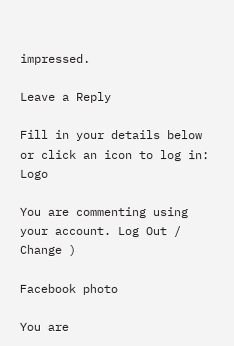impressed.

Leave a Reply

Fill in your details below or click an icon to log in: Logo

You are commenting using your account. Log Out /  Change )

Facebook photo

You are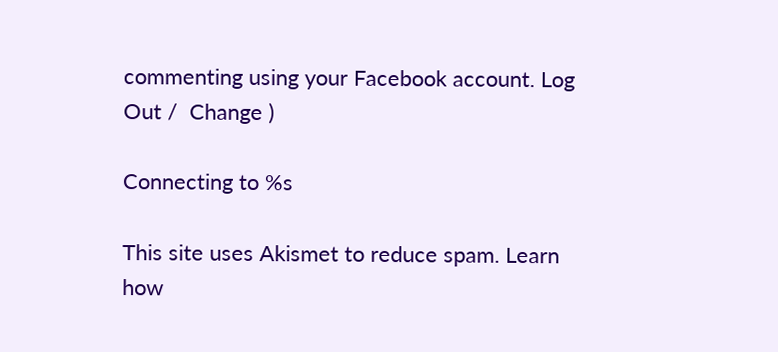commenting using your Facebook account. Log Out /  Change )

Connecting to %s

This site uses Akismet to reduce spam. Learn how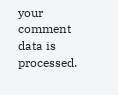your comment data is processed.